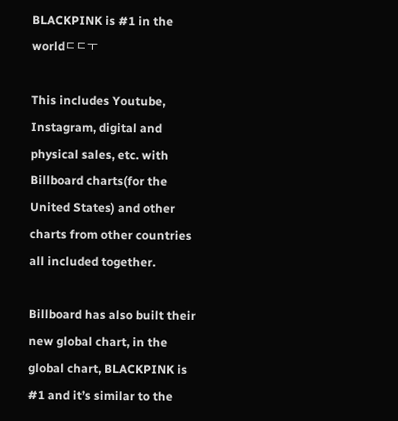BLACKPINK is #1 in the worldㄷㄷㅜ

This includes Youtube, Instagram, digital and physical sales, etc. with Billboard charts(for the United States) and other charts from other countries all included together.

Billboard has also built their new global chart, in the global chart, BLACKPINK is #1 and it’s similar to the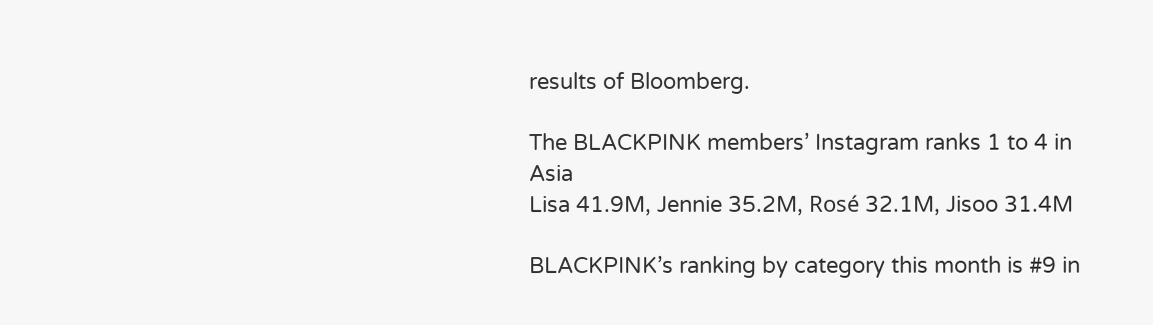results of Bloomberg.

The BLACKPINK members’ Instagram ranks 1 to 4 in Asia
Lisa 41.9M, Jennie 35.2M, Rosé 32.1M, Jisoo 31.4M

BLACKPINK’s ranking by category this month is #9 in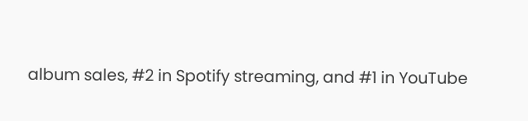album sales, #2 in Spotify streaming, and #1 in YouTube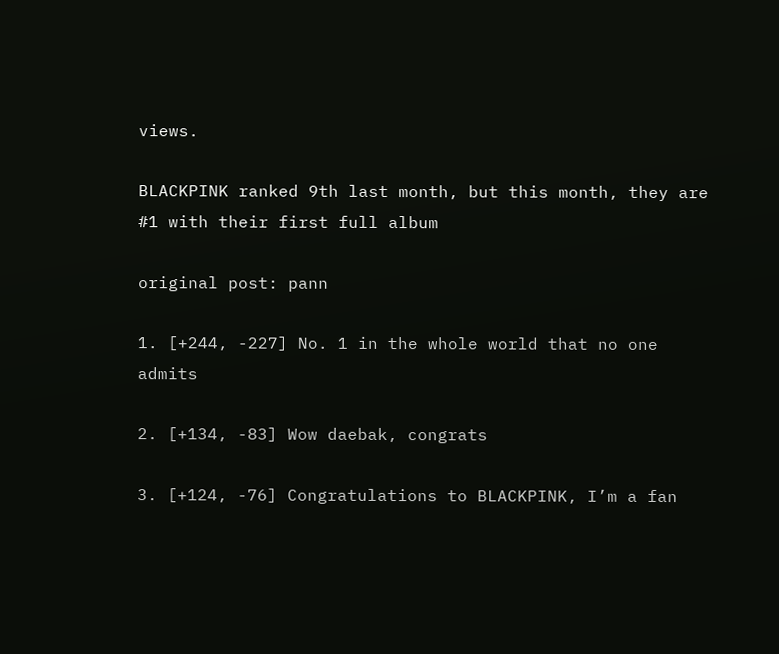views.

BLACKPINK ranked 9th last month, but this month, they are #1 with their first full album

original post: pann

1. [+244, -227] No. 1 in the whole world that no one admits

2. [+134, -83] Wow daebak, congrats

3. [+124, -76] Congratulations to BLACKPINK, I’m a fan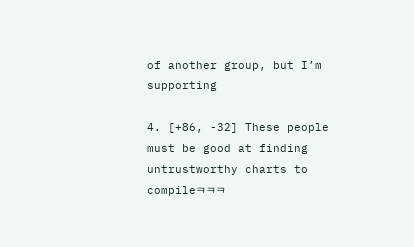of another group, but I’m supporting

4. [+86, -32] These people must be good at finding untrustworthy charts to compileㅋㅋㅋ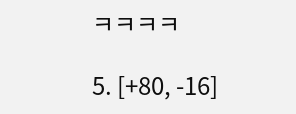ㅋㅋㅋㅋ

5. [+80, -16]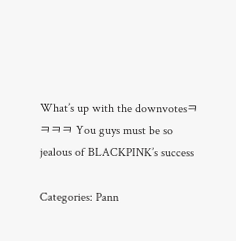What’s up with the downvotesㅋㅋㅋㅋ You guys must be so jealous of BLACKPINK’s success

Categories: Pann